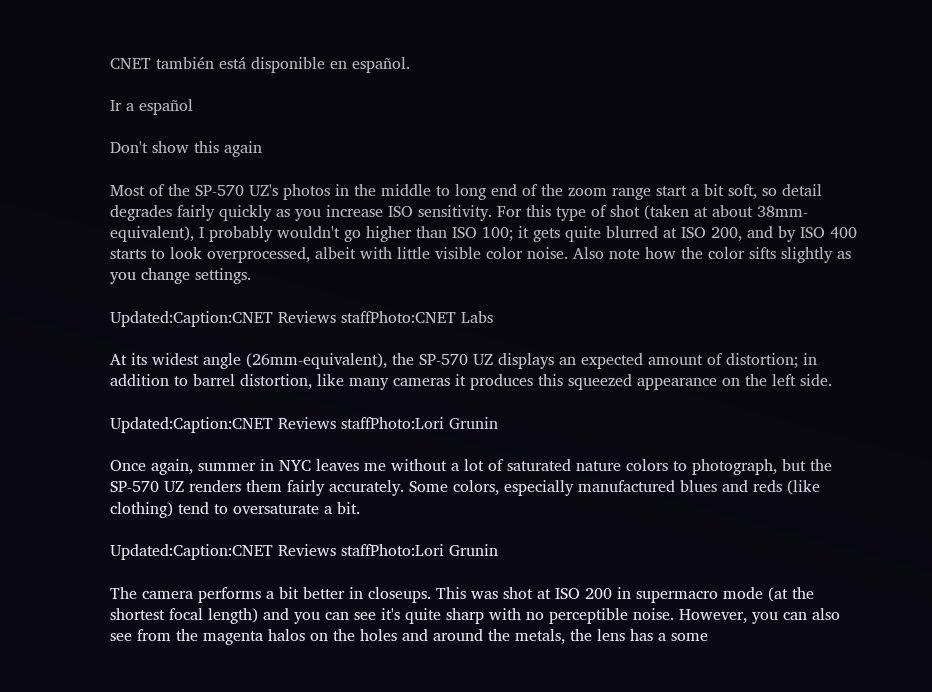CNET también está disponible en español.

Ir a español

Don't show this again

Most of the SP-570 UZ's photos in the middle to long end of the zoom range start a bit soft, so detail degrades fairly quickly as you increase ISO sensitivity. For this type of shot (taken at about 38mm-equivalent), I probably wouldn't go higher than ISO 100; it gets quite blurred at ISO 200, and by ISO 400 starts to look overprocessed, albeit with little visible color noise. Also note how the color sifts slightly as you change settings.

Updated:Caption:CNET Reviews staffPhoto:CNET Labs

At its widest angle (26mm-equivalent), the SP-570 UZ displays an expected amount of distortion; in addition to barrel distortion, like many cameras it produces this squeezed appearance on the left side.

Updated:Caption:CNET Reviews staffPhoto:Lori Grunin

Once again, summer in NYC leaves me without a lot of saturated nature colors to photograph, but the SP-570 UZ renders them fairly accurately. Some colors, especially manufactured blues and reds (like clothing) tend to oversaturate a bit.

Updated:Caption:CNET Reviews staffPhoto:Lori Grunin

The camera performs a bit better in closeups. This was shot at ISO 200 in supermacro mode (at the shortest focal length) and you can see it's quite sharp with no perceptible noise. However, you can also see from the magenta halos on the holes and around the metals, the lens has a some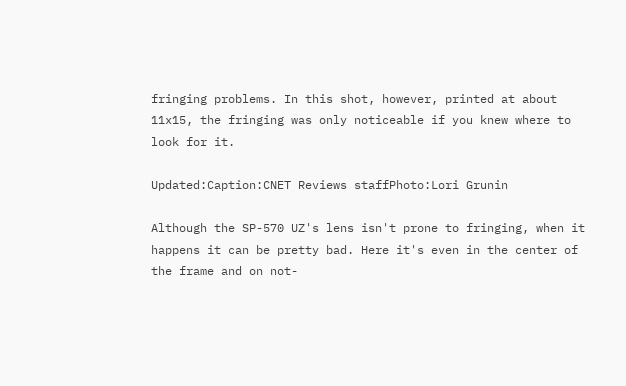fringing problems. In this shot, however, printed at about 11x15, the fringing was only noticeable if you knew where to look for it.

Updated:Caption:CNET Reviews staffPhoto:Lori Grunin

Although the SP-570 UZ's lens isn't prone to fringing, when it happens it can be pretty bad. Here it's even in the center of the frame and on not-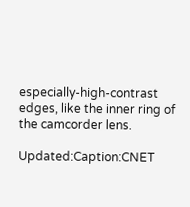especially-high-contrast edges, like the inner ring of the camcorder lens.

Updated:Caption:CNET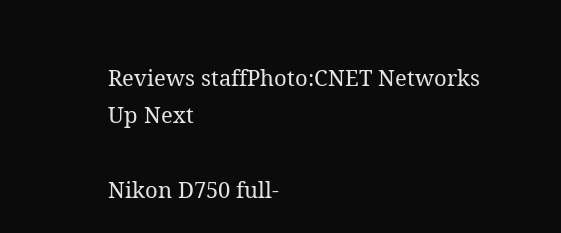Reviews staffPhoto:CNET Networks
Up Next

Nikon D750 full-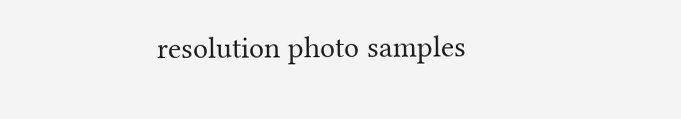resolution photo samples